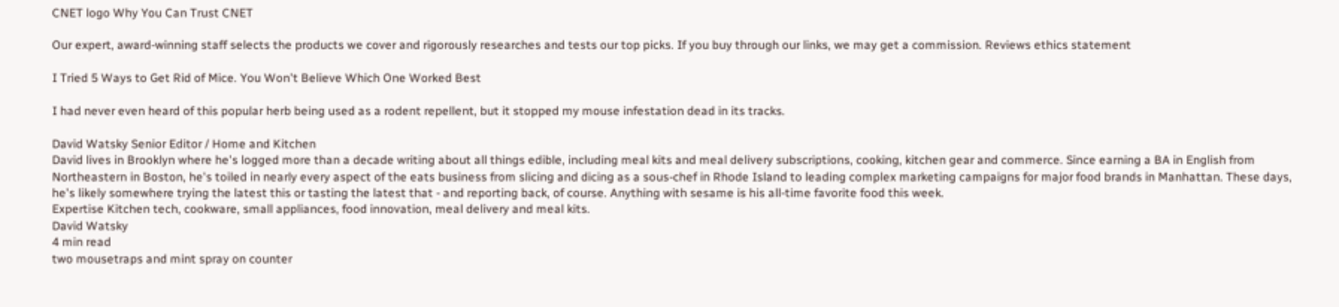CNET logo Why You Can Trust CNET

Our expert, award-winning staff selects the products we cover and rigorously researches and tests our top picks. If you buy through our links, we may get a commission. Reviews ethics statement

I Tried 5 Ways to Get Rid of Mice. You Won't Believe Which One Worked Best

I had never even heard of this popular herb being used as a rodent repellent, but it stopped my mouse infestation dead in its tracks.

David Watsky Senior Editor / Home and Kitchen
David lives in Brooklyn where he's logged more than a decade writing about all things edible, including meal kits and meal delivery subscriptions, cooking, kitchen gear and commerce. Since earning a BA in English from Northeastern in Boston, he's toiled in nearly every aspect of the eats business from slicing and dicing as a sous-chef in Rhode Island to leading complex marketing campaigns for major food brands in Manhattan. These days, he's likely somewhere trying the latest this or tasting the latest that - and reporting back, of course. Anything with sesame is his all-time favorite food this week.
Expertise Kitchen tech, cookware, small appliances, food innovation, meal delivery and meal kits.
David Watsky
4 min read
two mousetraps and mint spray on counter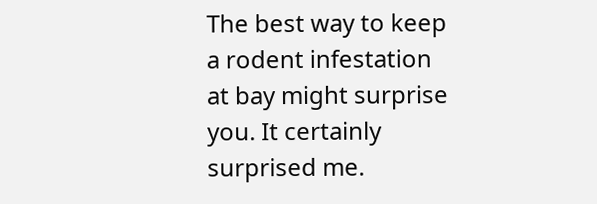The best way to keep a rodent infestation at bay might surprise you. It certainly surprised me.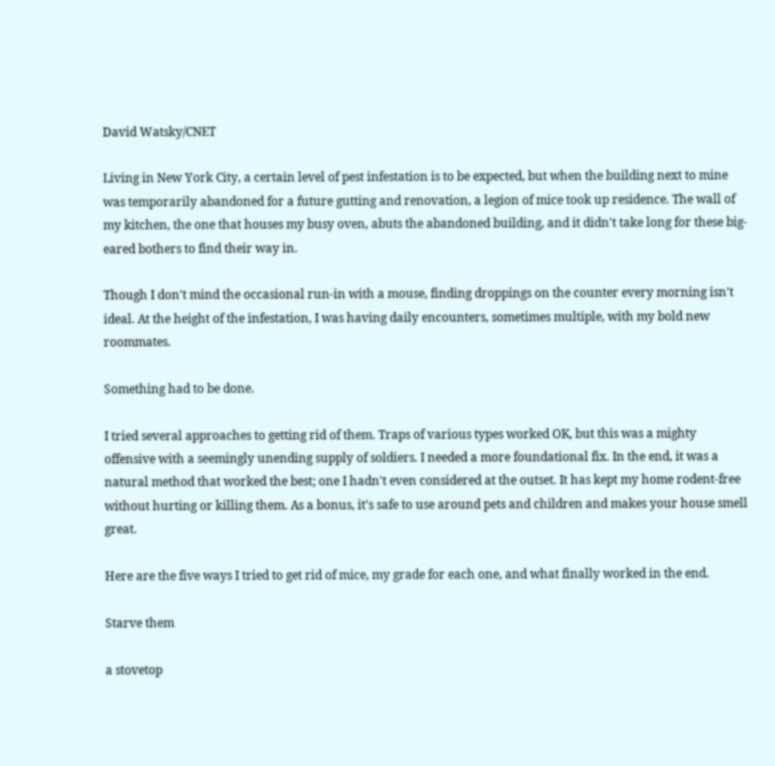David Watsky/CNET

Living in New York City, a certain level of pest infestation is to be expected, but when the building next to mine was temporarily abandoned for a future gutting and renovation, a legion of mice took up residence. The wall of my kitchen, the one that houses my busy oven, abuts the abandoned building, and it didn't take long for these big-eared bothers to find their way in.

Though I don't mind the occasional run-in with a mouse, finding droppings on the counter every morning isn't ideal. At the height of the infestation, I was having daily encounters, sometimes multiple, with my bold new roommates.

Something had to be done.

I tried several approaches to getting rid of them. Traps of various types worked OK, but this was a mighty offensive with a seemingly unending supply of soldiers. I needed a more foundational fix. In the end, it was a natural method that worked the best; one I hadn't even considered at the outset. It has kept my home rodent-free without hurting or killing them. As a bonus, it's safe to use around pets and children and makes your house smell great.

Here are the five ways I tried to get rid of mice, my grade for each one, and what finally worked in the end.

Starve them

a stovetop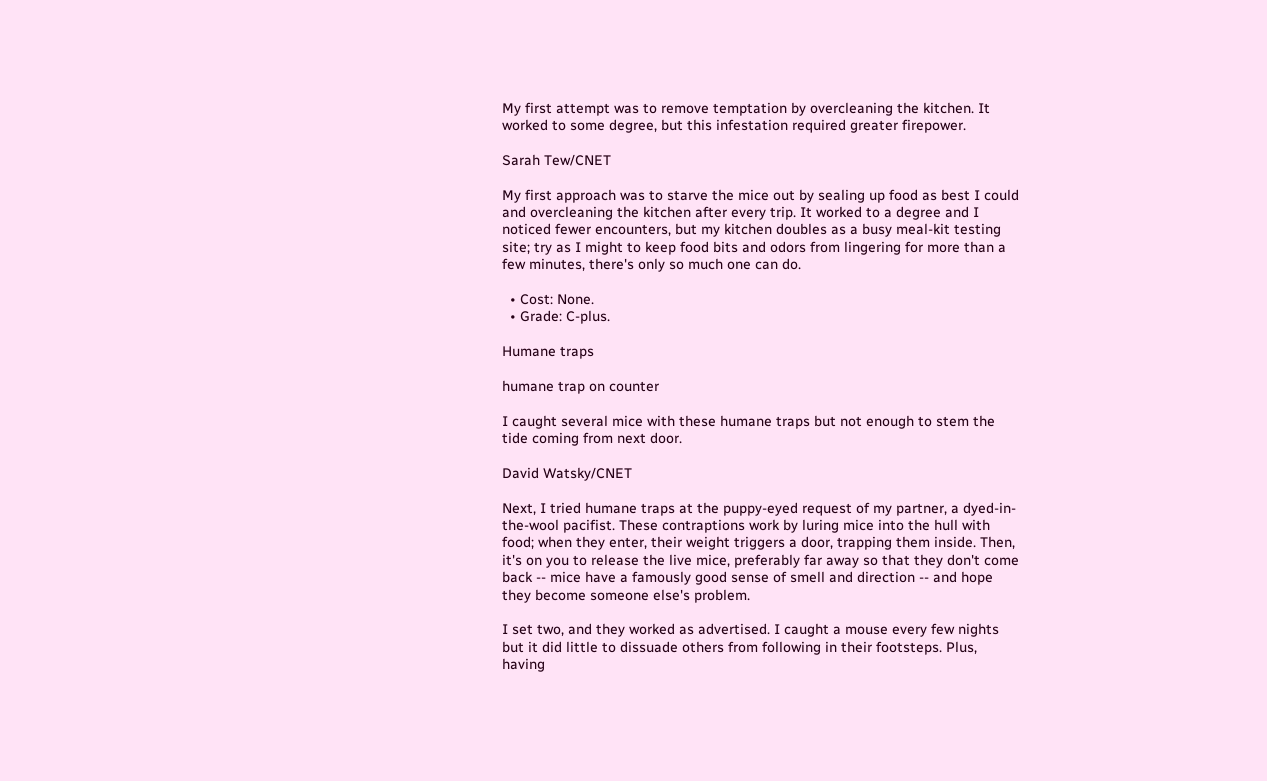My first attempt was to remove temptation by overcleaning the kitchen. It worked to some degree, but this infestation required greater firepower.

Sarah Tew/CNET

My first approach was to starve the mice out by sealing up food as best I could and overcleaning the kitchen after every trip. It worked to a degree and I noticed fewer encounters, but my kitchen doubles as a busy meal-kit testing site; try as I might to keep food bits and odors from lingering for more than a few minutes, there's only so much one can do.

  • Cost: None.
  • Grade: C-plus.

Humane traps

humane trap on counter

I caught several mice with these humane traps but not enough to stem the tide coming from next door.

David Watsky/CNET

Next, I tried humane traps at the puppy-eyed request of my partner, a dyed-in-the-wool pacifist. These contraptions work by luring mice into the hull with food; when they enter, their weight triggers a door, trapping them inside. Then, it's on you to release the live mice, preferably far away so that they don't come back -- mice have a famously good sense of smell and direction -- and hope they become someone else's problem.

I set two, and they worked as advertised. I caught a mouse every few nights but it did little to dissuade others from following in their footsteps. Plus, having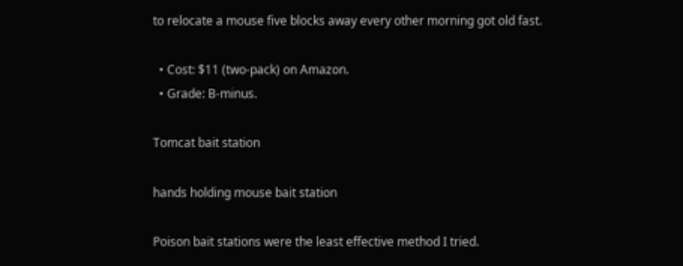to relocate a mouse five blocks away every other morning got old fast.

  • Cost: $11 (two-pack) on Amazon.
  • Grade: B-minus.

Tomcat bait station

hands holding mouse bait station

Poison bait stations were the least effective method I tried.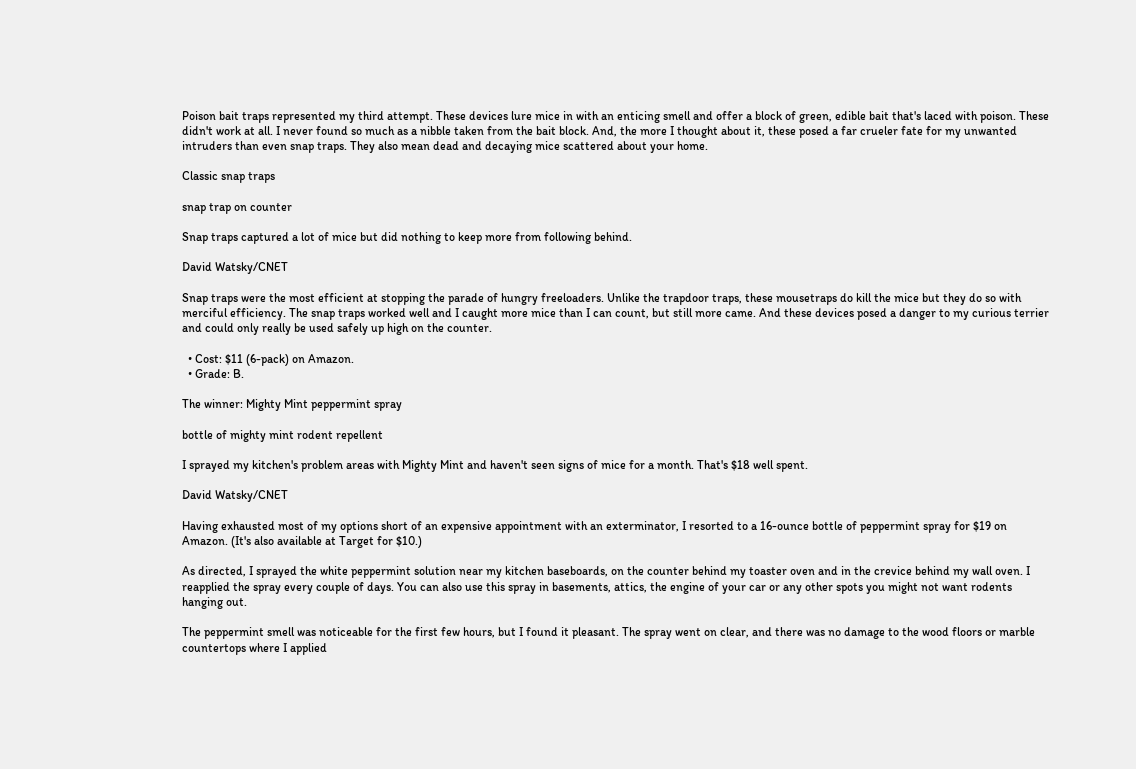Poison bait traps represented my third attempt. These devices lure mice in with an enticing smell and offer a block of green, edible bait that's laced with poison. These didn't work at all. I never found so much as a nibble taken from the bait block. And, the more I thought about it, these posed a far crueler fate for my unwanted intruders than even snap traps. They also mean dead and decaying mice scattered about your home.

Classic snap traps

snap trap on counter

Snap traps captured a lot of mice but did nothing to keep more from following behind.

David Watsky/CNET

Snap traps were the most efficient at stopping the parade of hungry freeloaders. Unlike the trapdoor traps, these mousetraps do kill the mice but they do so with merciful efficiency. The snap traps worked well and I caught more mice than I can count, but still more came. And these devices posed a danger to my curious terrier and could only really be used safely up high on the counter.

  • Cost: $11 (6-pack) on Amazon.
  • Grade: B.

The winner: Mighty Mint peppermint spray

bottle of mighty mint rodent repellent

I sprayed my kitchen's problem areas with Mighty Mint and haven't seen signs of mice for a month. That's $18 well spent.

David Watsky/CNET

Having exhausted most of my options short of an expensive appointment with an exterminator, I resorted to a 16-ounce bottle of peppermint spray for $19 on Amazon. (It's also available at Target for $10.)

As directed, I sprayed the white peppermint solution near my kitchen baseboards, on the counter behind my toaster oven and in the crevice behind my wall oven. I reapplied the spray every couple of days. You can also use this spray in basements, attics, the engine of your car or any other spots you might not want rodents hanging out.

The peppermint smell was noticeable for the first few hours, but I found it pleasant. The spray went on clear, and there was no damage to the wood floors or marble countertops where I applied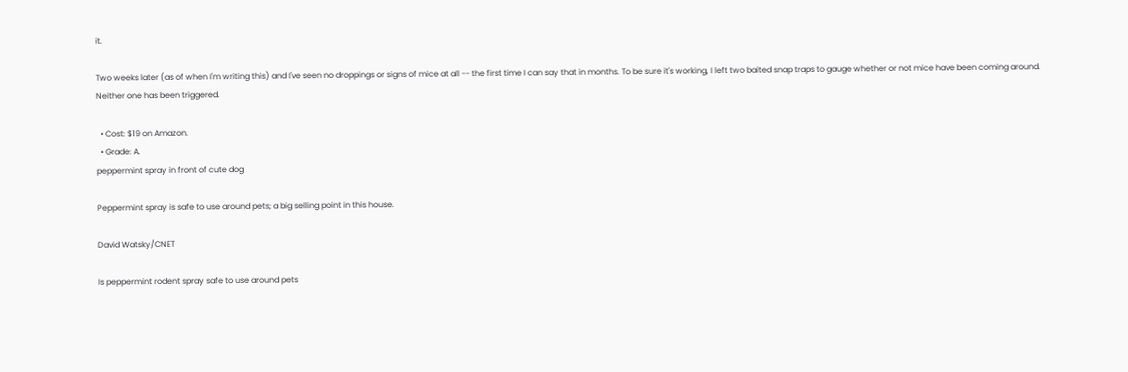it.

Two weeks later (as of when I'm writing this) and I've seen no droppings or signs of mice at all -- the first time I can say that in months. To be sure it's working, I left two baited snap traps to gauge whether or not mice have been coming around. Neither one has been triggered.

  • Cost: $19 on Amazon.
  • Grade: A.
peppermint spray in front of cute dog

Peppermint spray is safe to use around pets; a big selling point in this house.

David Watsky/CNET

Is peppermint rodent spray safe to use around pets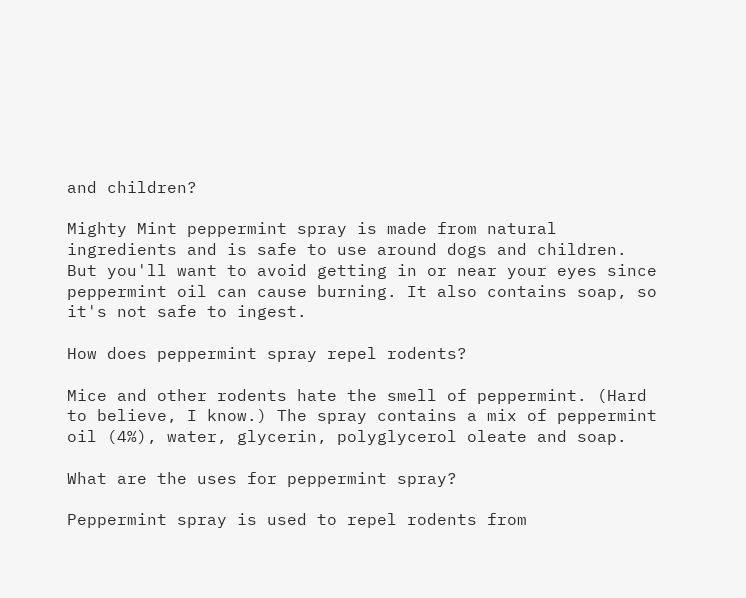and children?

Mighty Mint peppermint spray is made from natural ingredients and is safe to use around dogs and children. But you'll want to avoid getting in or near your eyes since peppermint oil can cause burning. It also contains soap, so it's not safe to ingest.

How does peppermint spray repel rodents?

Mice and other rodents hate the smell of peppermint. (Hard to believe, I know.) The spray contains a mix of peppermint oil (4%), water, glycerin, polyglycerol oleate and soap.

What are the uses for peppermint spray?

Peppermint spray is used to repel rodents from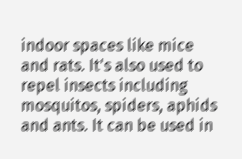indoor spaces like mice and rats. It's also used to repel insects including mosquitos, spiders, aphids and ants. It can be used in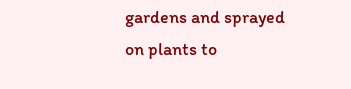gardens and sprayed on plants to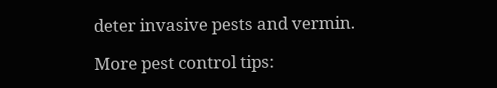deter invasive pests and vermin.

More pest control tips: